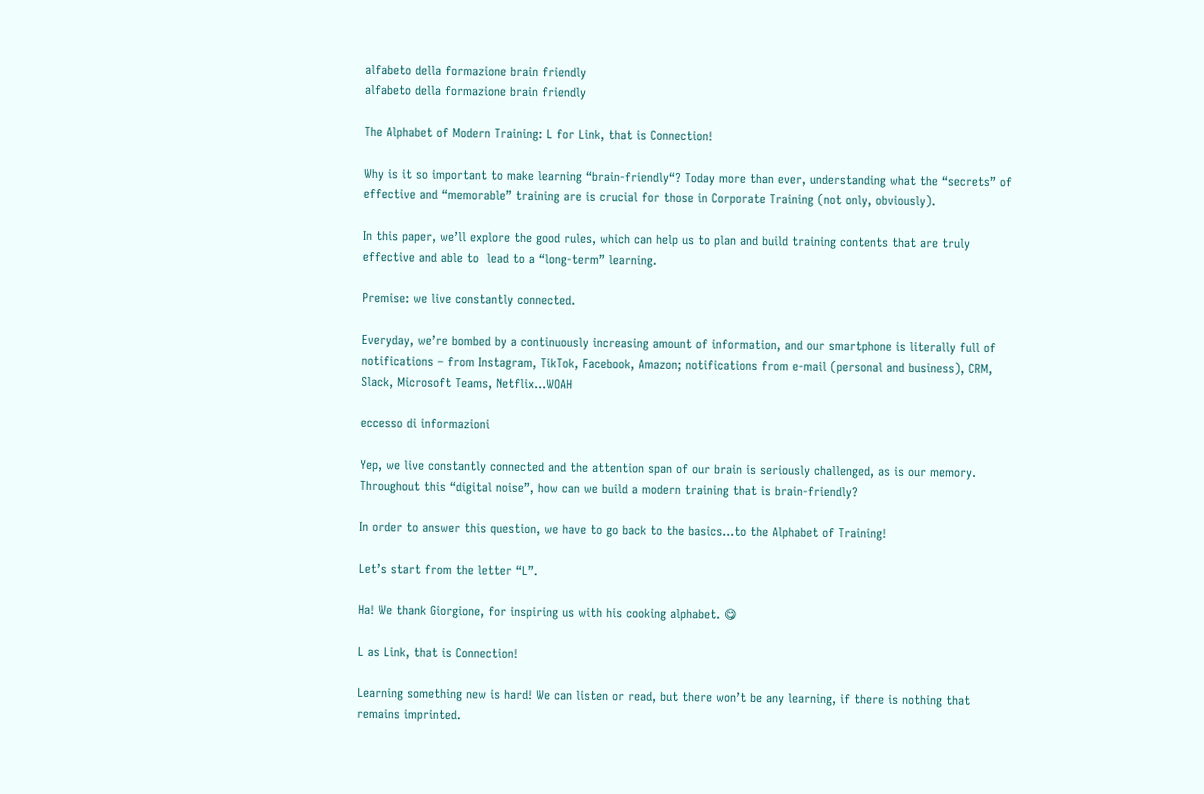alfabeto della formazione brain friendly
alfabeto della formazione brain friendly

The Alphabet of Modern Training: L for Link, that is Connection!

Why is it so important to make learning “brain-friendly“? Today more than ever, understanding what the “secrets” of effective and “memorable” training are is crucial for those in Corporate Training (not only, obviously).

In this paper, we’ll explore the good rules, which can help us to plan and build training contents that are truly effective and able to  lead to a “long-term” learning.

Premise: we live constantly connected.

Everyday, we’re bombed by a continuously increasing amount of information, and our smartphone is literally full of notifications – from Instagram, TikTok, Facebook, Amazon; notifications from e-mail (personal and business), CRM, Slack, Microsoft Teams, Netflix…WOAH

eccesso di informazioni

Yep, we live constantly connected and the attention span of our brain is seriously challenged, as is our memory. Throughout this “digital noise”, how can we build a modern training that is brain-friendly?

In order to answer this question, we have to go back to the basics…to the Alphabet of Training!

Let’s start from the letter “L”.

Ha! We thank Giorgione, for inspiring us with his cooking alphabet. 😋

L as Link, that is Connection!

Learning something new is hard! We can listen or read, but there won’t be any learning, if there is nothing that remains imprinted.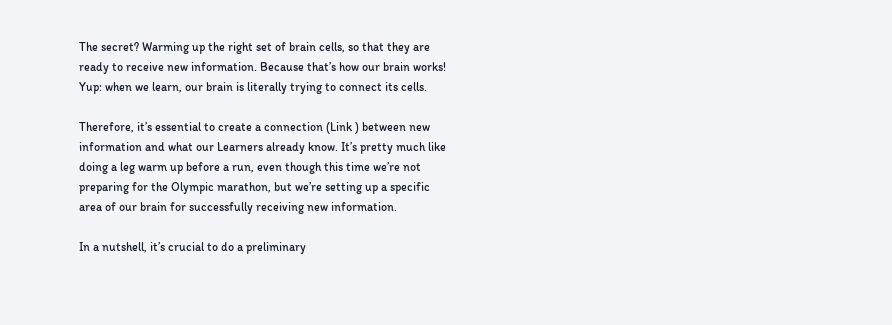The secret? Warming up the right set of brain cells, so that they are ready to receive new information. Because that’s how our brain works! Yup: when we learn, our brain is literally trying to connect its cells.

Therefore, it’s essential to create a connection (Link ) between new information and what our Learners already know. It’s pretty much like doing a leg warm up before a run, even though this time we’re not preparing for the Olympic marathon, but we’re setting up a specific area of our brain for successfully receiving new information.

In a nutshell, it’s crucial to do a preliminary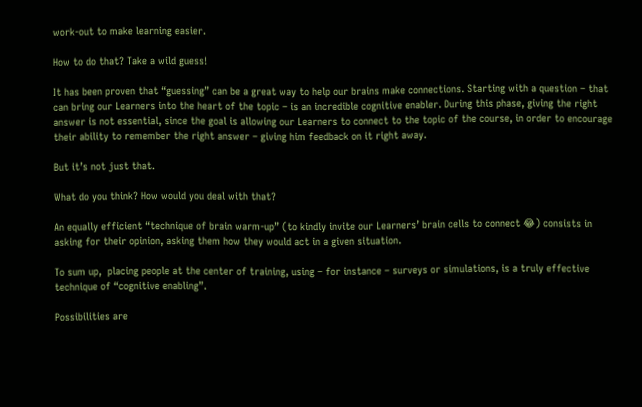work-out to make learning easier.

How to do that? Take a wild guess!

It has been proven that “guessing” can be a great way to help our brains make connections. Starting with a question – that can bring our Learners into the heart of the topic – is an incredible cognitive enabler. During this phase, giving the right answer is not essential, since the goal is allowing our Learners to connect to the topic of the course, in order to encourage their ability to remember the right answer – giving him feedback on it right away.

But it’s not just that.

What do you think? How would you deal with that?

An equally efficient “technique of brain warm-up” (to kindly invite our Learners’ brain cells to connect 😂) consists in asking for their opinion, asking them how they would act in a given situation.

To sum up,  placing people at the center of training, using – for instance – surveys or simulations, is a truly effective technique of “cognitive enabling”.

Possibilities are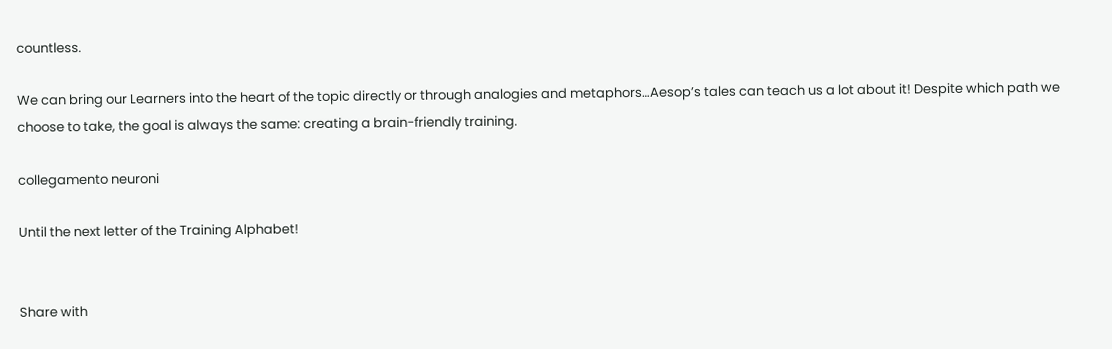countless.

We can bring our Learners into the heart of the topic directly or through analogies and metaphors…Aesop’s tales can teach us a lot about it! Despite which path we choose to take, the goal is always the same: creating a brain-friendly training.

collegamento neuroni

Until the next letter of the Training Alphabet!


Share with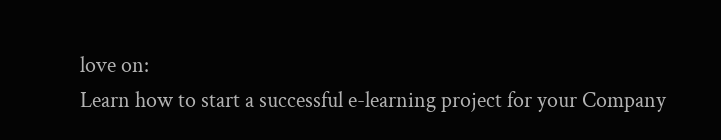love on:
Learn how to start a successful e-learning project for your Company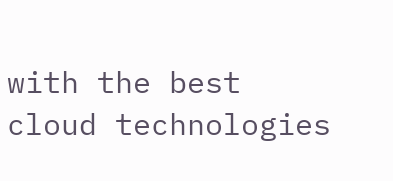with the best cloud technologies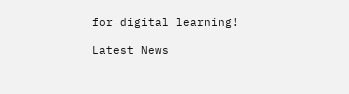for digital learning!

Latest News